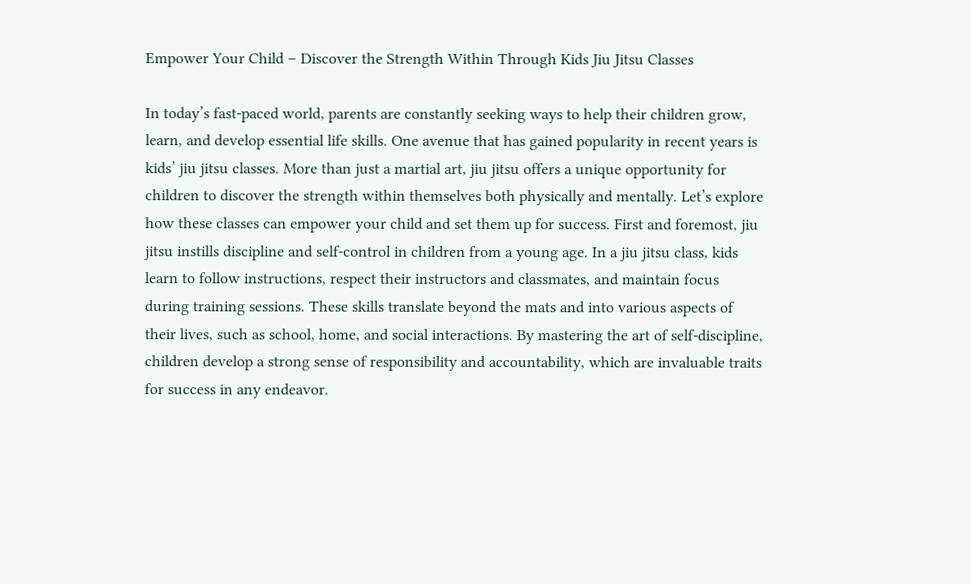Empower Your Child – Discover the Strength Within Through Kids Jiu Jitsu Classes

In today’s fast-paced world, parents are constantly seeking ways to help their children grow, learn, and develop essential life skills. One avenue that has gained popularity in recent years is kids’ jiu jitsu classes. More than just a martial art, jiu jitsu offers a unique opportunity for children to discover the strength within themselves both physically and mentally. Let’s explore how these classes can empower your child and set them up for success. First and foremost, jiu jitsu instills discipline and self-control in children from a young age. In a jiu jitsu class, kids learn to follow instructions, respect their instructors and classmates, and maintain focus during training sessions. These skills translate beyond the mats and into various aspects of their lives, such as school, home, and social interactions. By mastering the art of self-discipline, children develop a strong sense of responsibility and accountability, which are invaluable traits for success in any endeavor.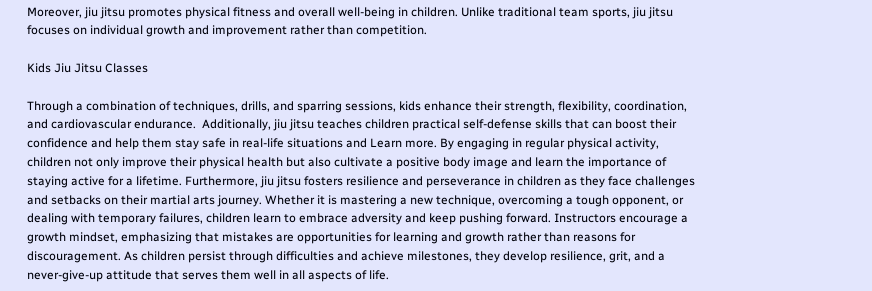Moreover, jiu jitsu promotes physical fitness and overall well-being in children. Unlike traditional team sports, jiu jitsu focuses on individual growth and improvement rather than competition.

Kids Jiu Jitsu Classes

Through a combination of techniques, drills, and sparring sessions, kids enhance their strength, flexibility, coordination, and cardiovascular endurance.  Additionally, jiu jitsu teaches children practical self-defense skills that can boost their confidence and help them stay safe in real-life situations and Learn more. By engaging in regular physical activity, children not only improve their physical health but also cultivate a positive body image and learn the importance of staying active for a lifetime. Furthermore, jiu jitsu fosters resilience and perseverance in children as they face challenges and setbacks on their martial arts journey. Whether it is mastering a new technique, overcoming a tough opponent, or dealing with temporary failures, children learn to embrace adversity and keep pushing forward. Instructors encourage a growth mindset, emphasizing that mistakes are opportunities for learning and growth rather than reasons for discouragement. As children persist through difficulties and achieve milestones, they develop resilience, grit, and a never-give-up attitude that serves them well in all aspects of life.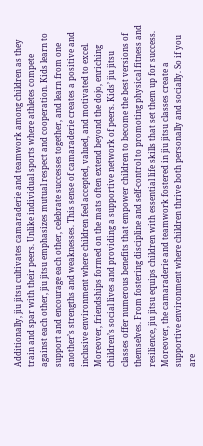Additionally, jiu jitsu cultivates camaraderie and teamwork among children as they train and spar with their peers. Unlike individual sports where athletes compete against each other, jiu jitsu emphasizes mutual respect and cooperation. Kids learn to support and encourage each other, celebrate successes together, and learn from one another’s strengths and weaknesses. This sense of camaraderie creates a positive and inclusive environment where children feel accepted, valued, and motivated to excel. Moreover, friendships formed on the mats often extend beyond the dojo, enriching children’s social lives and providing a supportive network of peers. Kids’ jiu jitsu classes offer numerous benefits that empower children to become the best versions of themselves. From fostering discipline and self-control to promoting physical fitness and resilience, jiu jitsu equips children with essential life skills that set them up for success. Moreover, the camaraderie and teamwork fostered in jiu jitsu classes create a supportive environment where children thrive both personally and socially. So if you are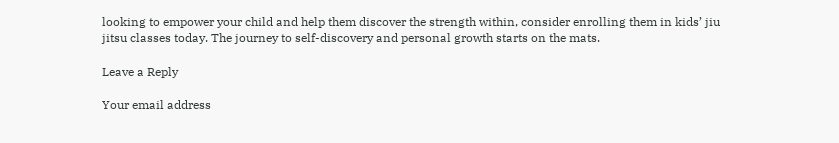looking to empower your child and help them discover the strength within, consider enrolling them in kids’ jiu jitsu classes today. The journey to self-discovery and personal growth starts on the mats.

Leave a Reply

Your email address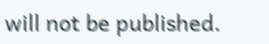will not be published.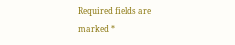Required fields are marked *